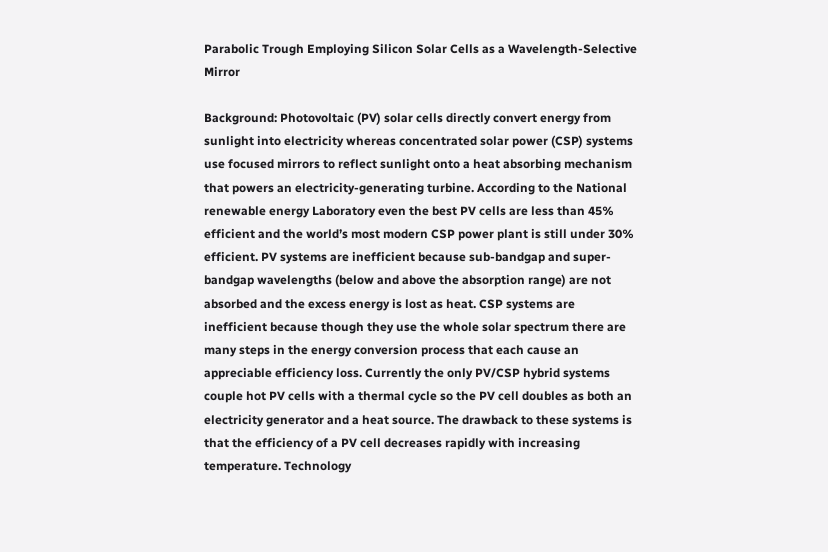Parabolic Trough Employing Silicon Solar Cells as a Wavelength-Selective Mirror

Background: Photovoltaic (PV) solar cells directly convert energy from sunlight into electricity whereas concentrated solar power (CSP) systems use focused mirrors to reflect sunlight onto a heat absorbing mechanism that powers an electricity-generating turbine. According to the National renewable energy Laboratory even the best PV cells are less than 45% efficient and the world’s most modern CSP power plant is still under 30% efficient. PV systems are inefficient because sub-bandgap and super-bandgap wavelengths (below and above the absorption range) are not absorbed and the excess energy is lost as heat. CSP systems are inefficient because though they use the whole solar spectrum there are many steps in the energy conversion process that each cause an appreciable efficiency loss. Currently the only PV/CSP hybrid systems couple hot PV cells with a thermal cycle so the PV cell doubles as both an electricity generator and a heat source. The drawback to these systems is that the efficiency of a PV cell decreases rapidly with increasing temperature. Technology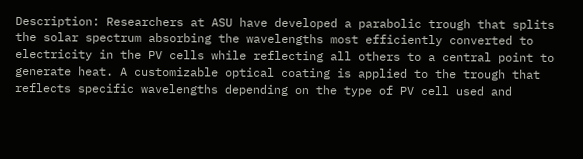Description: Researchers at ASU have developed a parabolic trough that splits the solar spectrum absorbing the wavelengths most efficiently converted to electricity in the PV cells while reflecting all others to a central point to generate heat. A customizable optical coating is applied to the trough that reflects specific wavelengths depending on the type of PV cell used and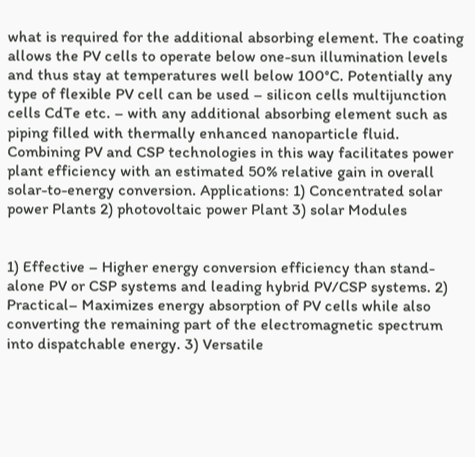what is required for the additional absorbing element. The coating allows the PV cells to operate below one-sun illumination levels and thus stay at temperatures well below 100°C. Potentially any type of flexible PV cell can be used – silicon cells multijunction cells CdTe etc. – with any additional absorbing element such as piping filled with thermally enhanced nanoparticle fluid. Combining PV and CSP technologies in this way facilitates power plant efficiency with an estimated 50% relative gain in overall solar-to-energy conversion. Applications: 1) Concentrated solar power Plants 2) photovoltaic power Plant 3) solar Modules


1) Effective – Higher energy conversion efficiency than stand-alone PV or CSP systems and leading hybrid PV/CSP systems. 2) Practical– Maximizes energy absorption of PV cells while also converting the remaining part of the electromagnetic spectrum into dispatchable energy. 3) Versatile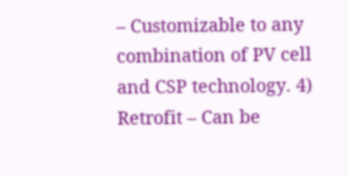– Customizable to any combination of PV cell and CSP technology. 4) Retrofit – Can be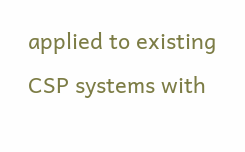applied to existing CSP systems with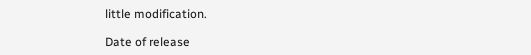little modification.

Date of release